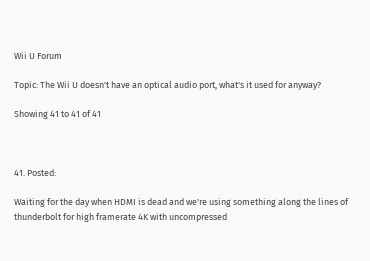Wii U Forum

Topic: The Wii U doesn't have an optical audio port, what's it used for anyway?

Showing 41 to 41 of 41



41. Posted:

Waiting for the day when HDMI is dead and we're using something along the lines of thunderbolt for high framerate 4K with uncompressed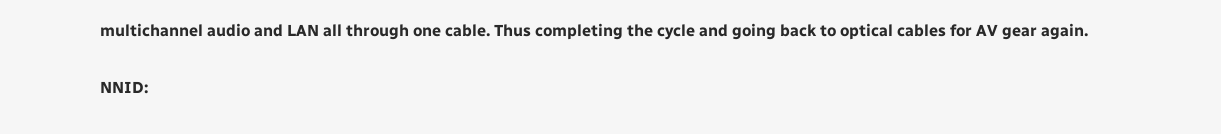multichannel audio and LAN all through one cable. Thus completing the cycle and going back to optical cables for AV gear again.

NNID: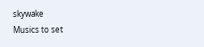skywake
Musics to set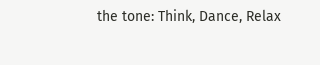the tone: Think, Dance, Relax